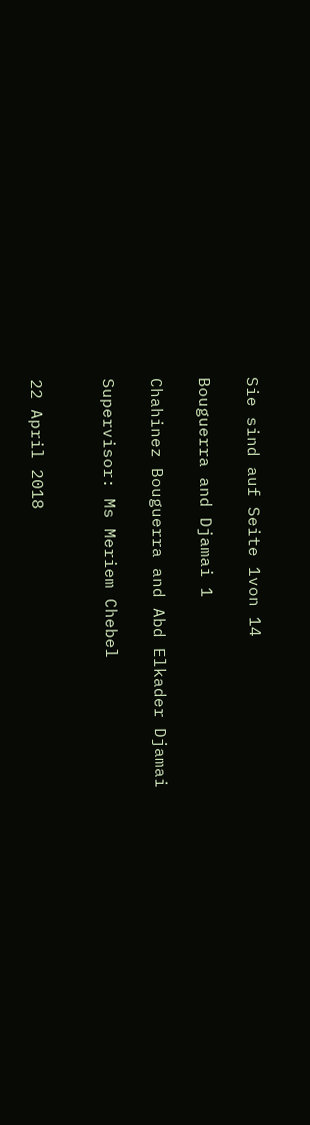Sie sind auf Seite 1von 14

Bouguerra and Djamai 1

Chahinez Bouguerra and Abd Elkader Djamai

Supervisor: Ms Meriem Chebel


22 April 2018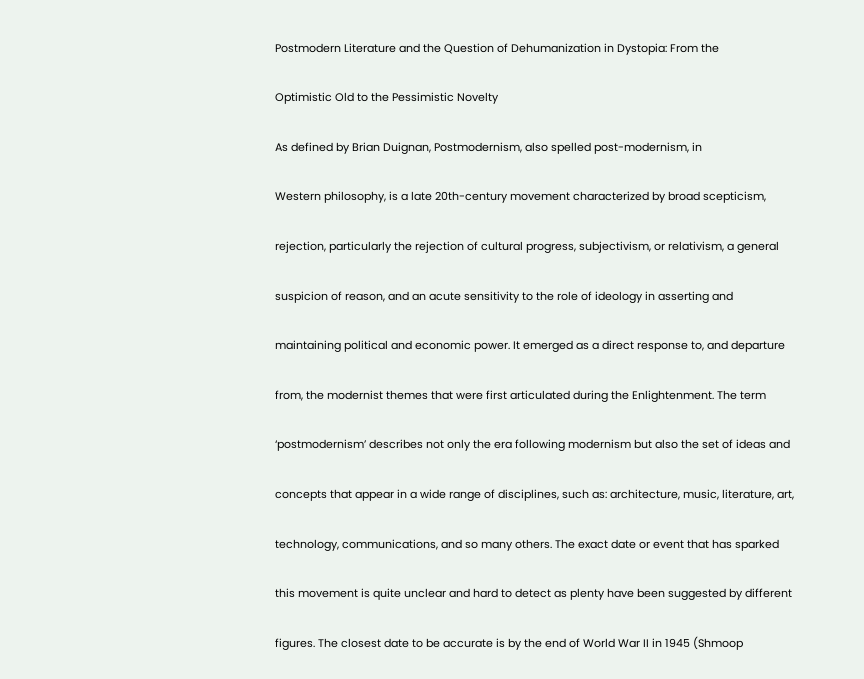Postmodern Literature and the Question of Dehumanization in Dystopia: From the

Optimistic Old to the Pessimistic Novelty

As defined by Brian Duignan, Postmodernism, also spelled post-modernism, in

Western philosophy, is a late 20th-century movement characterized by broad scepticism,

rejection, particularly the rejection of cultural progress, subjectivism, or relativism, a general

suspicion of reason, and an acute sensitivity to the role of ideology in asserting and

maintaining political and economic power. It emerged as a direct response to, and departure

from, the modernist themes that were first articulated during the Enlightenment. The term

‘postmodernism’ describes not only the era following modernism but also the set of ideas and

concepts that appear in a wide range of disciplines, such as: architecture, music, literature, art,

technology, communications, and so many others. The exact date or event that has sparked

this movement is quite unclear and hard to detect as plenty have been suggested by different

figures. The closest date to be accurate is by the end of World War II in 1945 (Shmoop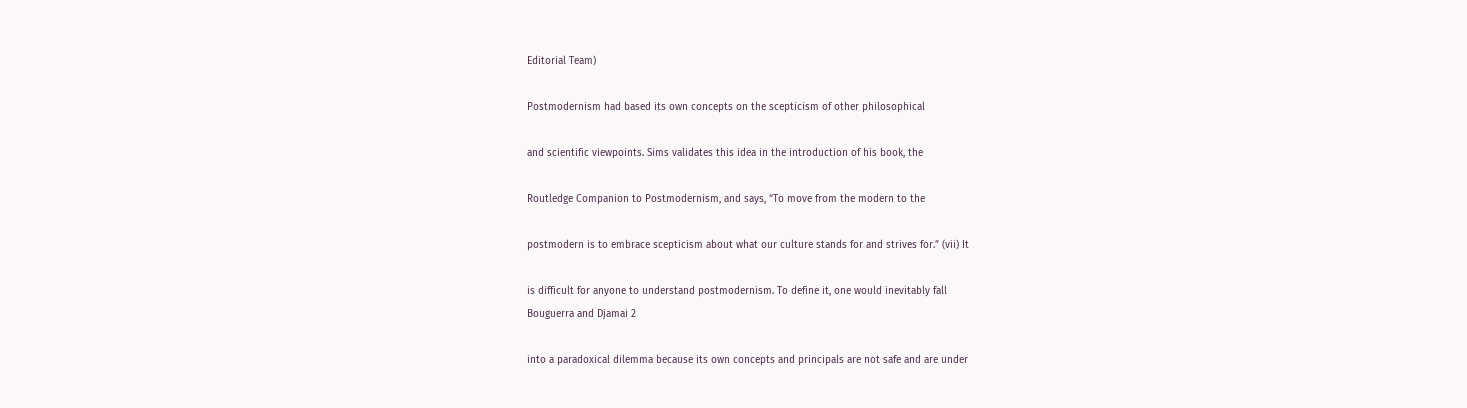Editorial Team)

Postmodernism had based its own concepts on the scepticism of other philosophical

and scientific viewpoints. Sims validates this idea in the introduction of his book, the

Routledge Companion to Postmodernism, and says, “To move from the modern to the

postmodern is to embrace scepticism about what our culture stands for and strives for.” (vii) It

is difficult for anyone to understand postmodernism. To define it, one would inevitably fall
Bouguerra and Djamai 2

into a paradoxical dilemma because its own concepts and principals are not safe and are under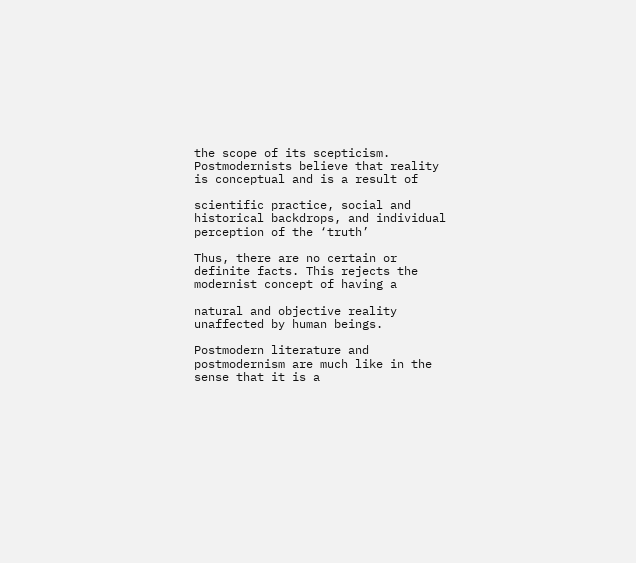the scope of its scepticism. Postmodernists believe that reality is conceptual and is a result of

scientific practice, social and historical backdrops, and individual perception of the ‘truth’

Thus, there are no certain or definite facts. This rejects the modernist concept of having a

natural and objective reality unaffected by human beings.

Postmodern literature and postmodernism are much like in the sense that it is a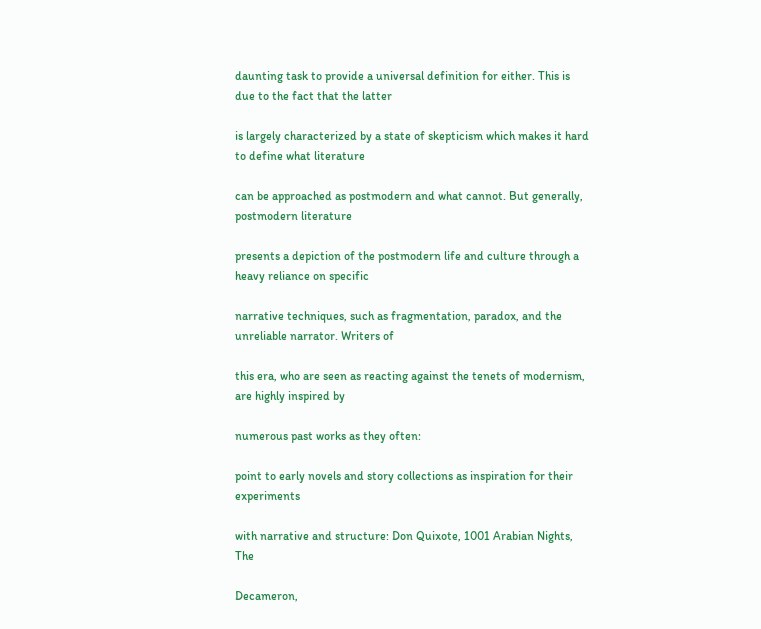daunting task to provide a universal definition for either. This is due to the fact that the latter

is largely characterized by a state of skepticism which makes it hard to define what literature

can be approached as postmodern and what cannot. But generally, postmodern literature

presents a depiction of the postmodern life and culture through a heavy reliance on specific

narrative techniques, such as fragmentation, paradox, and the unreliable narrator. Writers of

this era, who are seen as reacting against the tenets of modernism, are highly inspired by

numerous past works as they often:

point to early novels and story collections as inspiration for their experiments

with narrative and structure: Don Quixote, 1001 Arabian Nights, The

Decameron,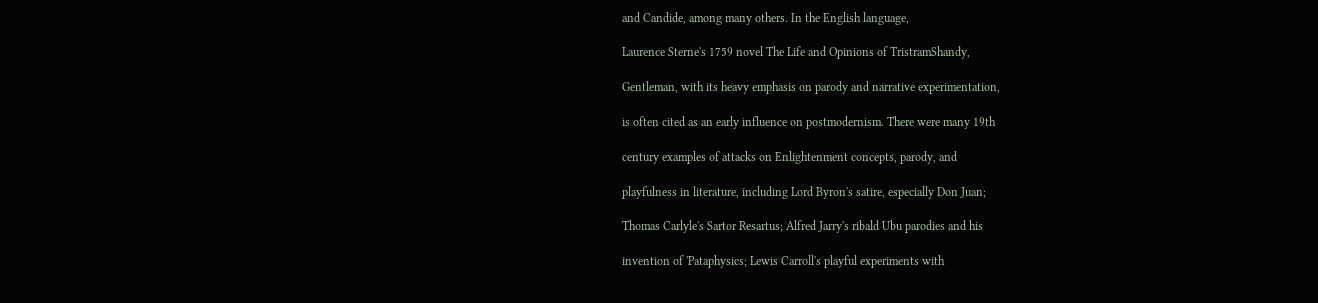and Candide, among many others. In the English language,

Laurence Sterne's 1759 novel The Life and Opinions of TristramShandy,

Gentleman, with its heavy emphasis on parody and narrative experimentation,

is often cited as an early influence on postmodernism. There were many 19th

century examples of attacks on Enlightenment concepts, parody, and

playfulness in literature, including Lord Byron's satire, especially Don Juan;

Thomas Carlyle's Sartor Resartus; Alfred Jarry's ribald Ubu parodies and his

invention of 'Pataphysics; Lewis Carroll's playful experiments with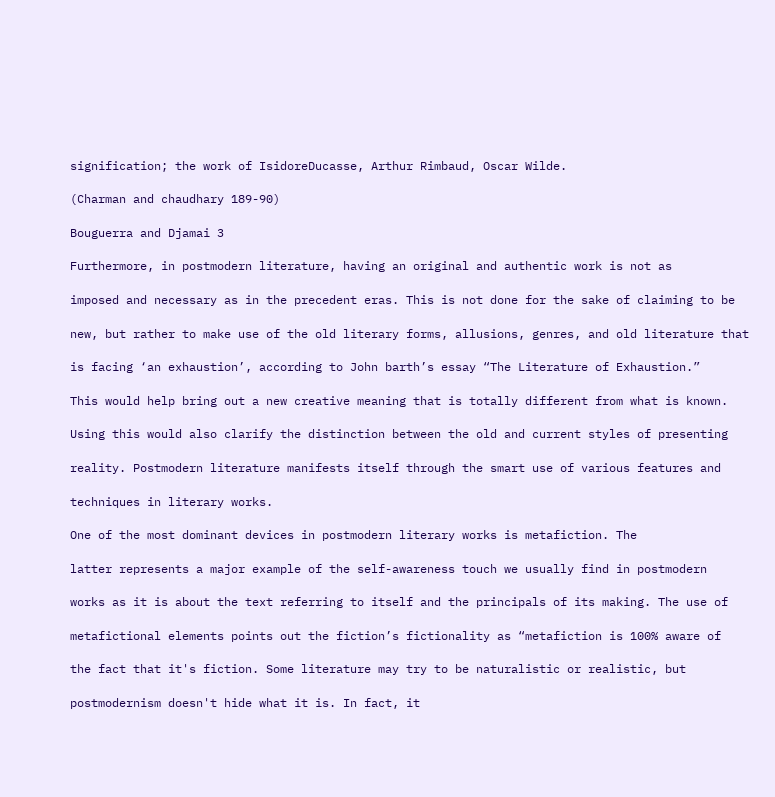signification; the work of IsidoreDucasse, Arthur Rimbaud, Oscar Wilde.

(Charman and chaudhary 189-90)

Bouguerra and Djamai 3

Furthermore, in postmodern literature, having an original and authentic work is not as

imposed and necessary as in the precedent eras. This is not done for the sake of claiming to be

new, but rather to make use of the old literary forms, allusions, genres, and old literature that

is facing ‘an exhaustion’, according to John barth’s essay “The Literature of Exhaustion.”

This would help bring out a new creative meaning that is totally different from what is known.

Using this would also clarify the distinction between the old and current styles of presenting

reality. Postmodern literature manifests itself through the smart use of various features and

techniques in literary works.

One of the most dominant devices in postmodern literary works is metafiction. The

latter represents a major example of the self-awareness touch we usually find in postmodern

works as it is about the text referring to itself and the principals of its making. The use of

metafictional elements points out the fiction’s fictionality as “metafiction is 100% aware of

the fact that it's fiction. Some literature may try to be naturalistic or realistic, but

postmodernism doesn't hide what it is. In fact, it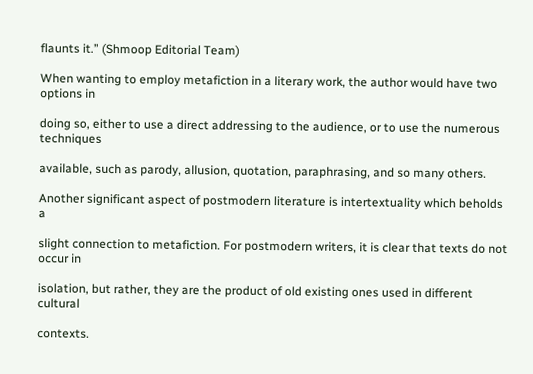flaunts it.” (Shmoop Editorial Team)

When wanting to employ metafiction in a literary work, the author would have two options in

doing so, either to use a direct addressing to the audience, or to use the numerous techniques

available, such as parody, allusion, quotation, paraphrasing, and so many others.

Another significant aspect of postmodern literature is intertextuality which beholds a

slight connection to metafiction. For postmodern writers, it is clear that texts do not occur in

isolation, but rather, they are the product of old existing ones used in different cultural

contexts.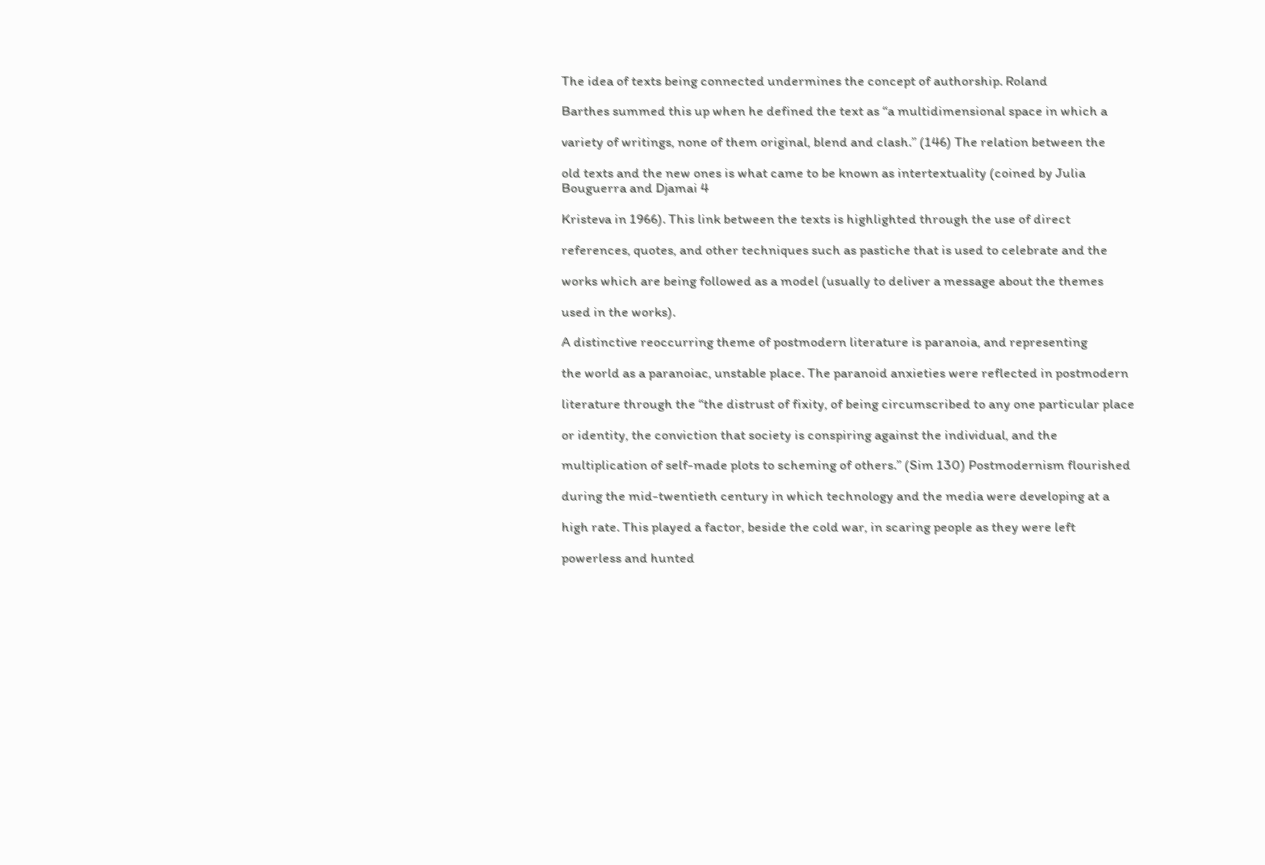The idea of texts being connected undermines the concept of authorship. Roland

Barthes summed this up when he defined the text as “a multidimensional space in which a

variety of writings, none of them original, blend and clash.” (146) The relation between the

old texts and the new ones is what came to be known as intertextuality (coined by Julia
Bouguerra and Djamai 4

Kristeva in 1966). This link between the texts is highlighted through the use of direct

references, quotes, and other techniques such as pastiche that is used to celebrate and the

works which are being followed as a model (usually to deliver a message about the themes

used in the works).

A distinctive reoccurring theme of postmodern literature is paranoia, and representing

the world as a paranoiac, unstable place. The paranoid anxieties were reflected in postmodern

literature through the “the distrust of fixity, of being circumscribed to any one particular place

or identity, the conviction that society is conspiring against the individual, and the

multiplication of self-made plots to scheming of others.” (Sim 130) Postmodernism flourished

during the mid-twentieth century in which technology and the media were developing at a

high rate. This played a factor, beside the cold war, in scaring people as they were left

powerless and hunted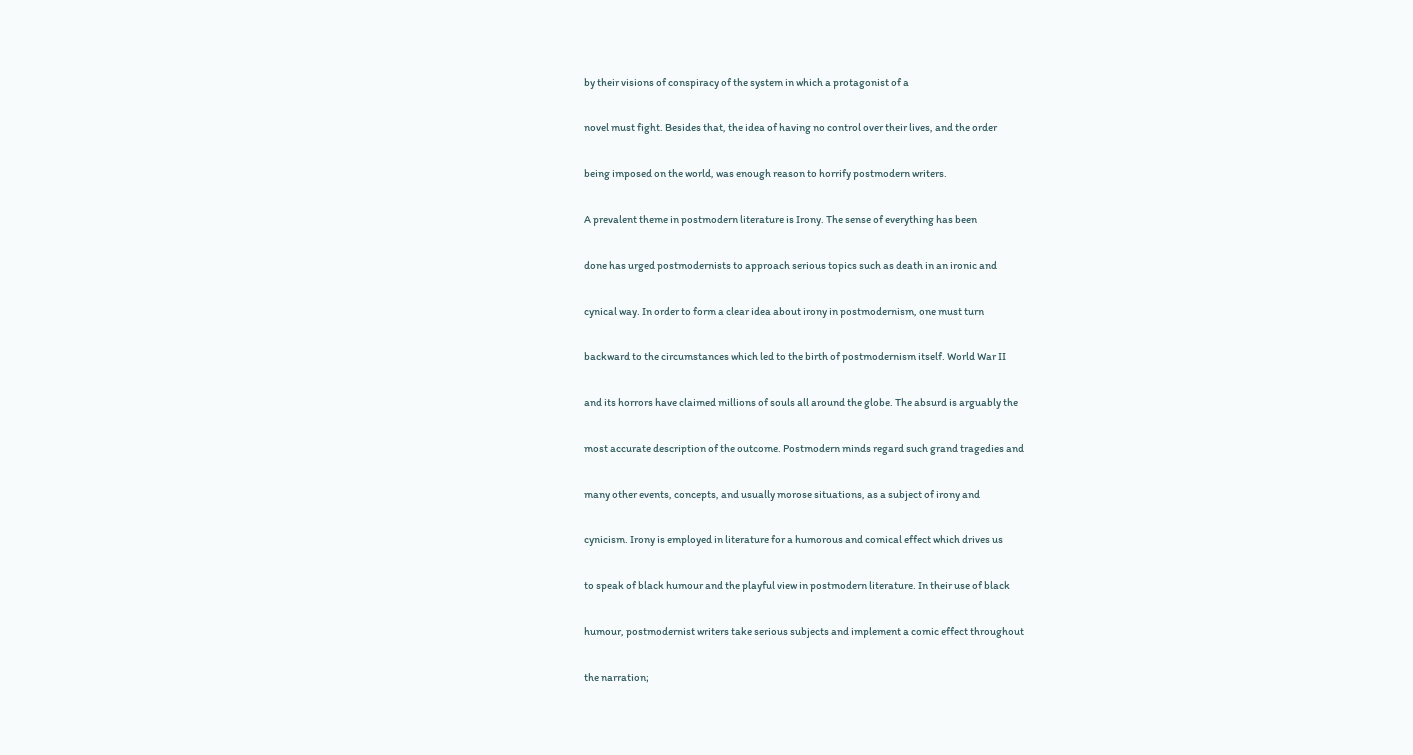by their visions of conspiracy of the system in which a protagonist of a

novel must fight. Besides that, the idea of having no control over their lives, and the order

being imposed on the world, was enough reason to horrify postmodern writers.

A prevalent theme in postmodern literature is Irony. The sense of everything has been

done has urged postmodernists to approach serious topics such as death in an ironic and

cynical way. In order to form a clear idea about irony in postmodernism, one must turn

backward to the circumstances which led to the birth of postmodernism itself. World War II

and its horrors have claimed millions of souls all around the globe. The absurd is arguably the

most accurate description of the outcome. Postmodern minds regard such grand tragedies and

many other events, concepts, and usually morose situations, as a subject of irony and

cynicism. Irony is employed in literature for a humorous and comical effect which drives us

to speak of black humour and the playful view in postmodern literature. In their use of black

humour, postmodernist writers take serious subjects and implement a comic effect throughout

the narration;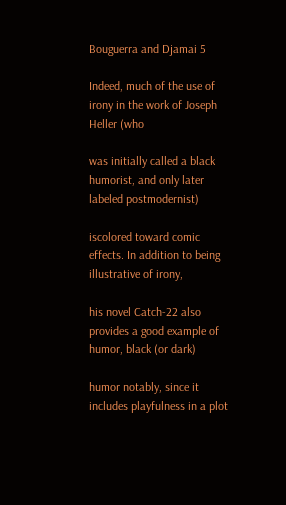Bouguerra and Djamai 5

Indeed, much of the use of irony in the work of Joseph Heller (who

was initially called a black humorist, and only later labeled postmodernist)

iscolored toward comic effects. In addition to being illustrative of irony,

his novel Catch-22 also provides a good example of humor, black (or dark)

humor notably, since it includes playfulness in a plot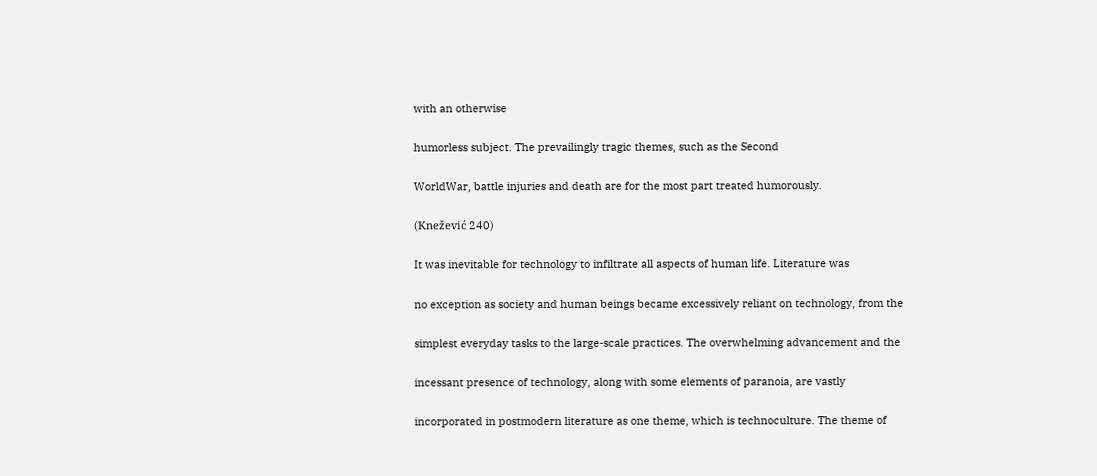with an otherwise

humorless subject. The prevailingly tragic themes, such as the Second

WorldWar, battle injuries and death are for the most part treated humorously.

(Knežević 240)

It was inevitable for technology to infiltrate all aspects of human life. Literature was

no exception as society and human beings became excessively reliant on technology, from the

simplest everyday tasks to the large-scale practices. The overwhelming advancement and the

incessant presence of technology, along with some elements of paranoia, are vastly

incorporated in postmodern literature as one theme, which is technoculture. The theme of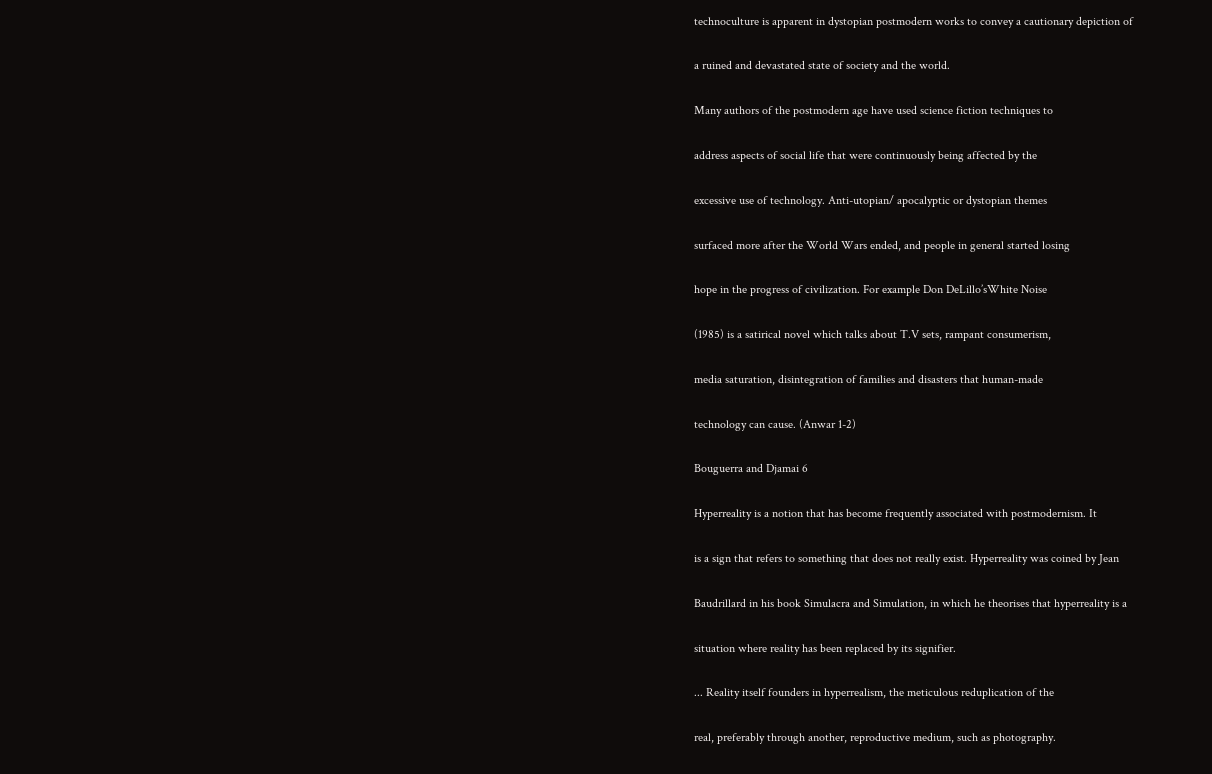technoculture is apparent in dystopian postmodern works to convey a cautionary depiction of

a ruined and devastated state of society and the world.

Many authors of the postmodern age have used science fiction techniques to

address aspects of social life that were continuously being affected by the

excessive use of technology. Anti-utopian/ apocalyptic or dystopian themes

surfaced more after the World Wars ended, and people in general started losing

hope in the progress of civilization. For example Don DeLillo’sWhite Noise

(1985) is a satirical novel which talks about T.V sets, rampant consumerism,

media saturation, disintegration of families and disasters that human-made

technology can cause. (Anwar 1-2)

Bouguerra and Djamai 6

Hyperreality is a notion that has become frequently associated with postmodernism. It

is a sign that refers to something that does not really exist. Hyperreality was coined by Jean

Baudrillard in his book Simulacra and Simulation, in which he theorises that hyperreality is a

situation where reality has been replaced by its signifier.

... Reality itself founders in hyperrealism, the meticulous reduplication of the

real, preferably through another, reproductive medium, such as photography.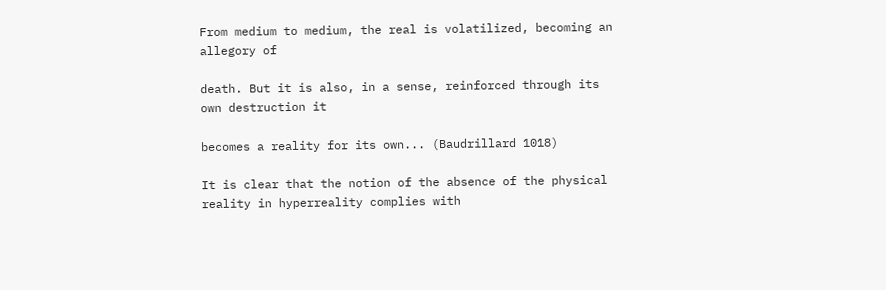From medium to medium, the real is volatilized, becoming an allegory of

death. But it is also, in a sense, reinforced through its own destruction it

becomes a reality for its own... (Baudrillard 1018)

It is clear that the notion of the absence of the physical reality in hyperreality complies with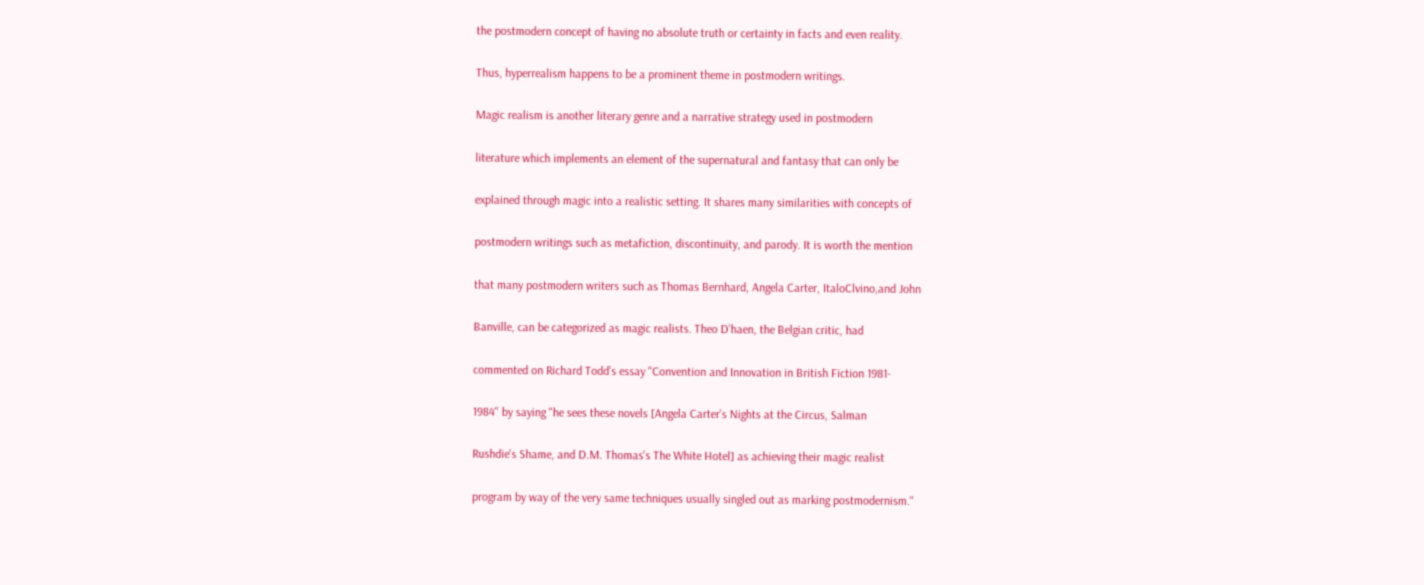the postmodern concept of having no absolute truth or certainty in facts and even reality.

Thus, hyperrealism happens to be a prominent theme in postmodern writings.

Magic realism is another literary genre and a narrative strategy used in postmodern

literature which implements an element of the supernatural and fantasy that can only be

explained through magic into a realistic setting. It shares many similarities with concepts of

postmodern writings such as metafiction, discontinuity, and parody. It is worth the mention

that many postmodern writers such as Thomas Bernhard, Angela Carter, ItaloClvino,and John

Banville, can be categorized as magic realists. Theo D’haen, the Belgian critic, had

commented on Richard Todd’s essay "Convention and Innovation in British Fiction 1981-

1984" by saying "he sees these novels [Angela Carter's Nights at the Circus, Salman

Rushdie's Shame, and D.M. Thomas's The White Hotel] as achieving their magic realist

program by way of the very same techniques usually singled out as marking postmodernism."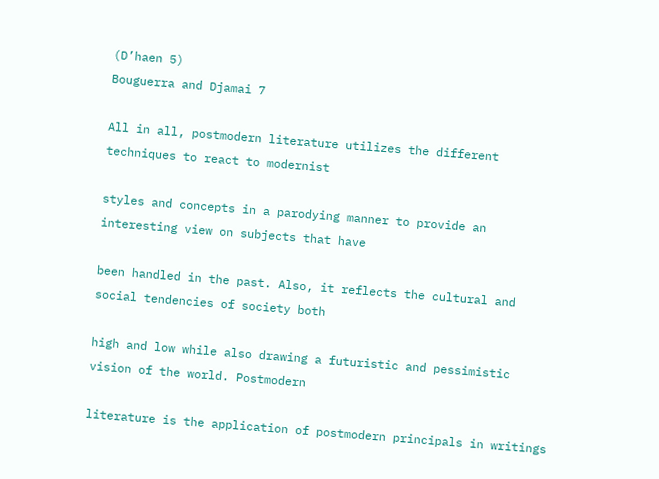(D’haen 5)
Bouguerra and Djamai 7

All in all, postmodern literature utilizes the different techniques to react to modernist

styles and concepts in a parodying manner to provide an interesting view on subjects that have

been handled in the past. Also, it reflects the cultural and social tendencies of society both

high and low while also drawing a futuristic and pessimistic vision of the world. Postmodern

literature is the application of postmodern principals in writings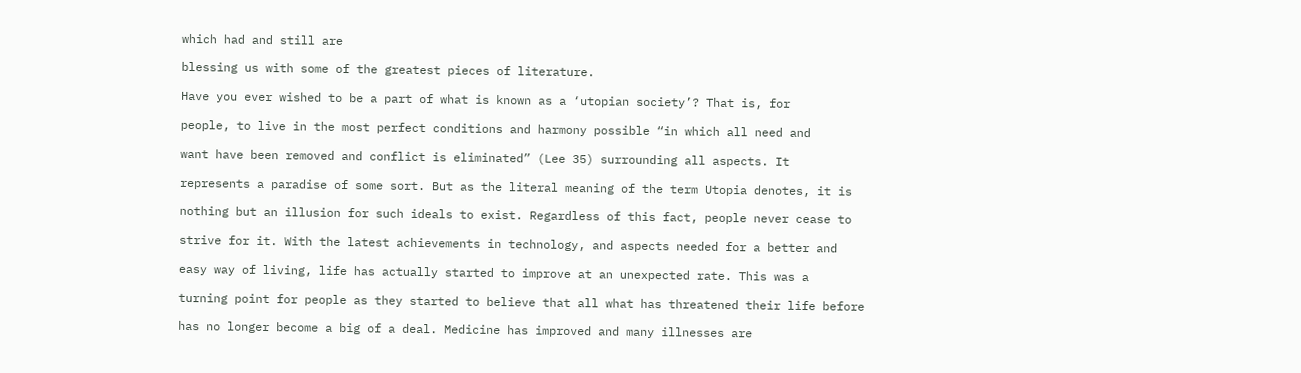which had and still are

blessing us with some of the greatest pieces of literature.

Have you ever wished to be a part of what is known as a ‘utopian society’? That is, for

people, to live in the most perfect conditions and harmony possible “in which all need and

want have been removed and conflict is eliminated” (Lee 35) surrounding all aspects. It

represents a paradise of some sort. But as the literal meaning of the term Utopia denotes, it is

nothing but an illusion for such ideals to exist. Regardless of this fact, people never cease to

strive for it. With the latest achievements in technology, and aspects needed for a better and

easy way of living, life has actually started to improve at an unexpected rate. This was a

turning point for people as they started to believe that all what has threatened their life before

has no longer become a big of a deal. Medicine has improved and many illnesses are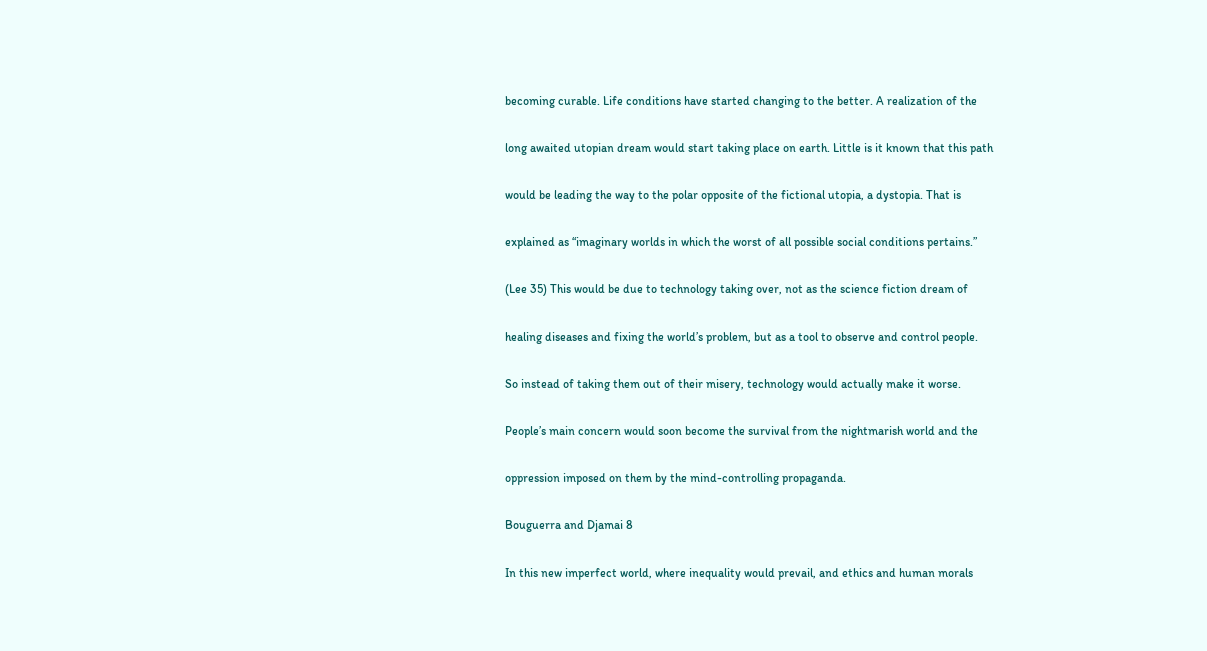becoming curable. Life conditions have started changing to the better. A realization of the

long awaited utopian dream would start taking place on earth. Little is it known that this path

would be leading the way to the polar opposite of the fictional utopia, a dystopia. That is

explained as “imaginary worlds in which the worst of all possible social conditions pertains.”

(Lee 35) This would be due to technology taking over, not as the science fiction dream of

healing diseases and fixing the world’s problem, but as a tool to observe and control people.

So instead of taking them out of their misery, technology would actually make it worse.

People’s main concern would soon become the survival from the nightmarish world and the

oppression imposed on them by the mind-controlling propaganda.

Bouguerra and Djamai 8

In this new imperfect world, where inequality would prevail, and ethics and human morals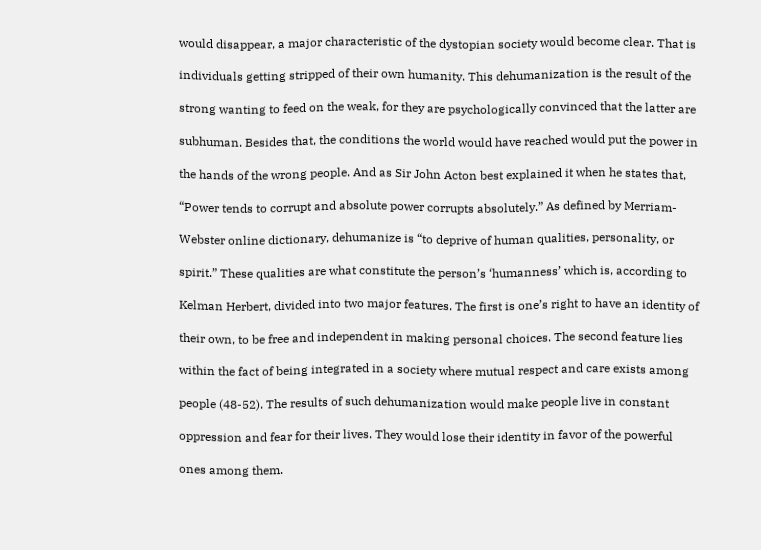would disappear, a major characteristic of the dystopian society would become clear. That is

individuals getting stripped of their own humanity. This dehumanization is the result of the

strong wanting to feed on the weak, for they are psychologically convinced that the latter are

subhuman. Besides that, the conditions the world would have reached would put the power in

the hands of the wrong people. And as Sir John Acton best explained it when he states that,

“Power tends to corrupt and absolute power corrupts absolutely.” As defined by Merriam-

Webster online dictionary, dehumanize is “to deprive of human qualities, personality, or

spirit.” These qualities are what constitute the person’s ‘humanness’ which is, according to

Kelman Herbert, divided into two major features. The first is one’s right to have an identity of

their own, to be free and independent in making personal choices. The second feature lies

within the fact of being integrated in a society where mutual respect and care exists among

people (48-52). The results of such dehumanization would make people live in constant

oppression and fear for their lives. They would lose their identity in favor of the powerful

ones among them.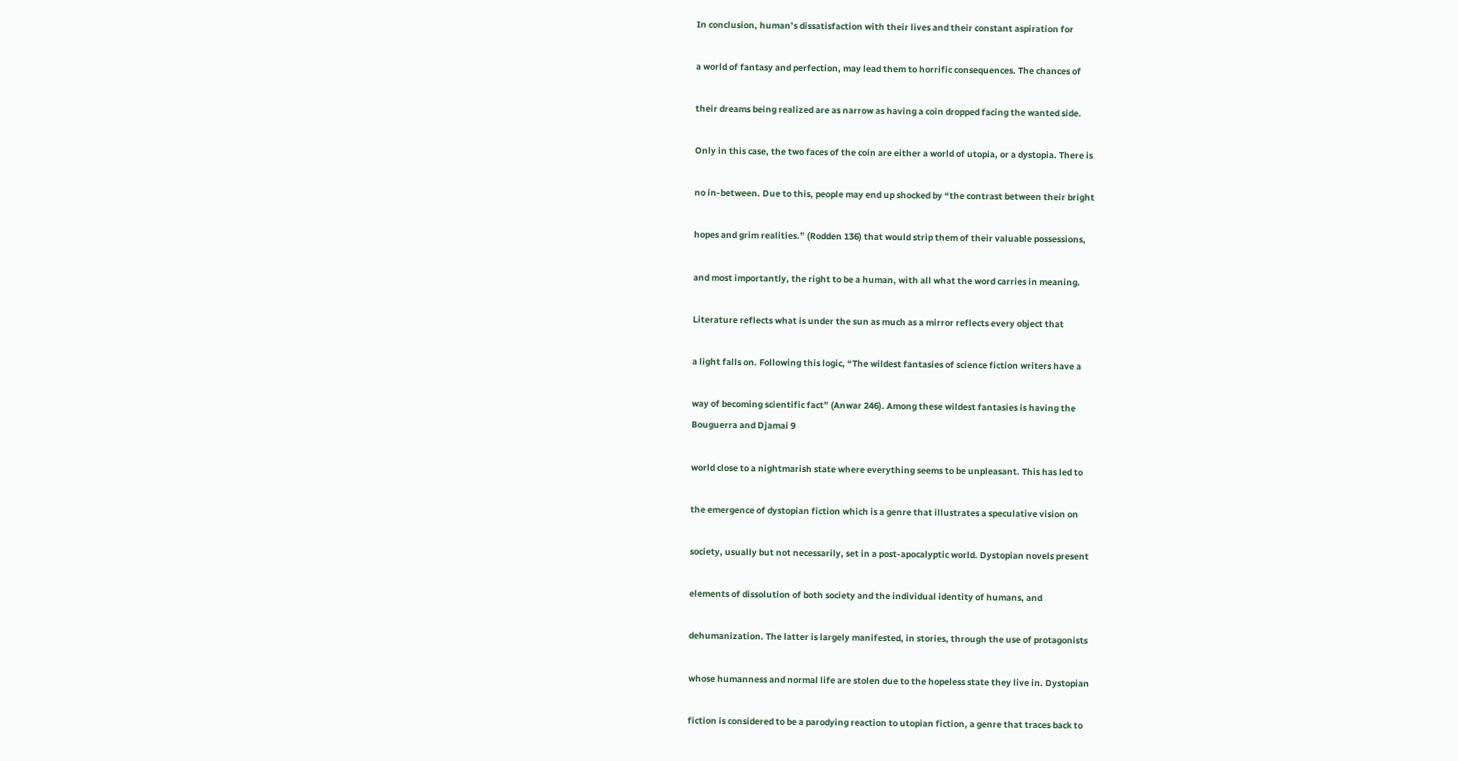In conclusion, human’s dissatisfaction with their lives and their constant aspiration for

a world of fantasy and perfection, may lead them to horrific consequences. The chances of

their dreams being realized are as narrow as having a coin dropped facing the wanted side.

Only in this case, the two faces of the coin are either a world of utopia, or a dystopia. There is

no in-between. Due to this, people may end up shocked by “the contrast between their bright

hopes and grim realities.” (Rodden 136) that would strip them of their valuable possessions,

and most importantly, the right to be a human, with all what the word carries in meaning.

Literature reflects what is under the sun as much as a mirror reflects every object that

a light falls on. Following this logic, “The wildest fantasies of science fiction writers have a

way of becoming scientific fact” (Anwar 246). Among these wildest fantasies is having the
Bouguerra and Djamai 9

world close to a nightmarish state where everything seems to be unpleasant. This has led to

the emergence of dystopian fiction which is a genre that illustrates a speculative vision on

society, usually but not necessarily, set in a post-apocalyptic world. Dystopian novels present

elements of dissolution of both society and the individual identity of humans, and

dehumanization. The latter is largely manifested, in stories, through the use of protagonists

whose humanness and normal life are stolen due to the hopeless state they live in. Dystopian

fiction is considered to be a parodying reaction to utopian fiction, a genre that traces back to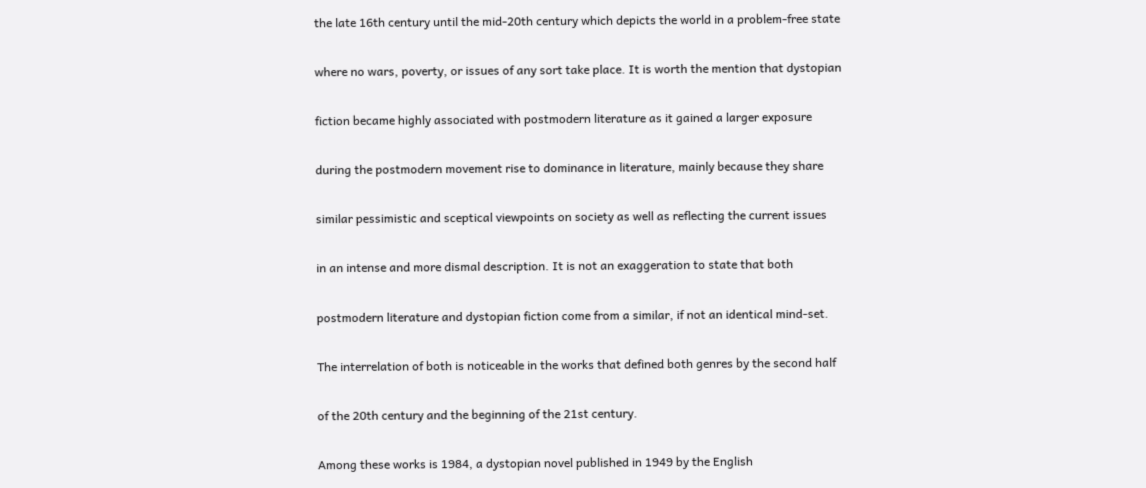the late 16th century until the mid-20th century which depicts the world in a problem-free state

where no wars, poverty, or issues of any sort take place. It is worth the mention that dystopian

fiction became highly associated with postmodern literature as it gained a larger exposure

during the postmodern movement rise to dominance in literature, mainly because they share

similar pessimistic and sceptical viewpoints on society as well as reflecting the current issues

in an intense and more dismal description. It is not an exaggeration to state that both

postmodern literature and dystopian fiction come from a similar, if not an identical mind-set.

The interrelation of both is noticeable in the works that defined both genres by the second half

of the 20th century and the beginning of the 21st century.

Among these works is 1984, a dystopian novel published in 1949 by the English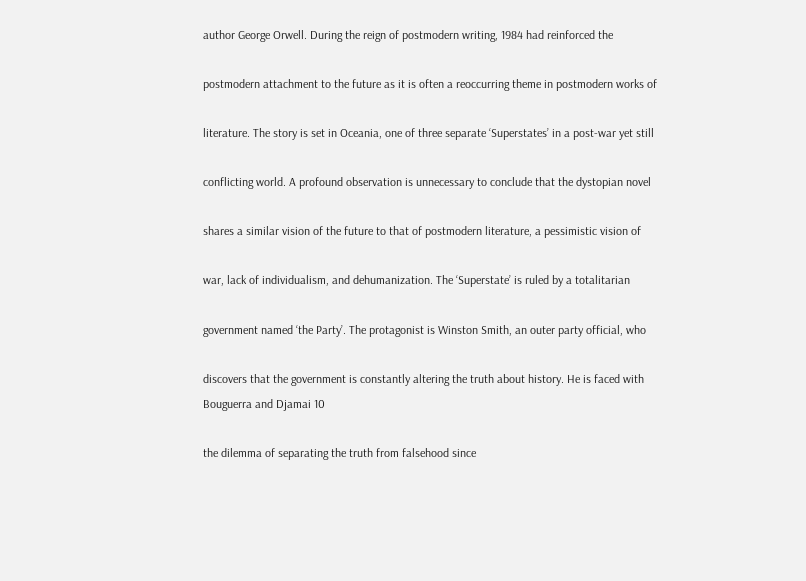author George Orwell. During the reign of postmodern writing, 1984 had reinforced the

postmodern attachment to the future as it is often a reoccurring theme in postmodern works of

literature. The story is set in Oceania, one of three separate ‘Superstates’ in a post-war yet still

conflicting world. A profound observation is unnecessary to conclude that the dystopian novel

shares a similar vision of the future to that of postmodern literature, a pessimistic vision of

war, lack of individualism, and dehumanization. The ‘Superstate’ is ruled by a totalitarian

government named ‘the Party’. The protagonist is Winston Smith, an outer party official, who

discovers that the government is constantly altering the truth about history. He is faced with
Bouguerra and Djamai 10

the dilemma of separating the truth from falsehood since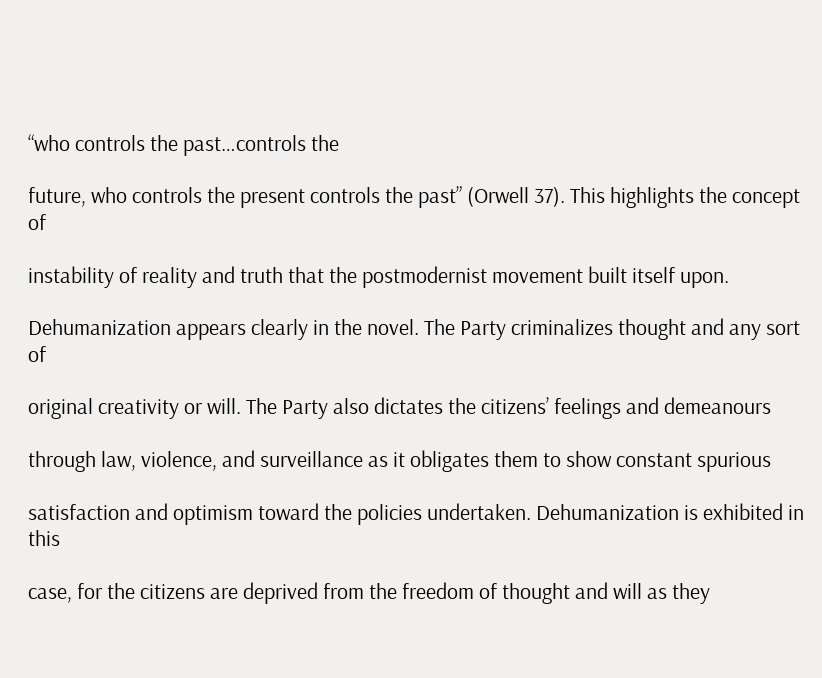“who controls the past…controls the

future, who controls the present controls the past” (Orwell 37). This highlights the concept of

instability of reality and truth that the postmodernist movement built itself upon.

Dehumanization appears clearly in the novel. The Party criminalizes thought and any sort of

original creativity or will. The Party also dictates the citizens’ feelings and demeanours

through law, violence, and surveillance as it obligates them to show constant spurious

satisfaction and optimism toward the policies undertaken. Dehumanization is exhibited in this

case, for the citizens are deprived from the freedom of thought and will as they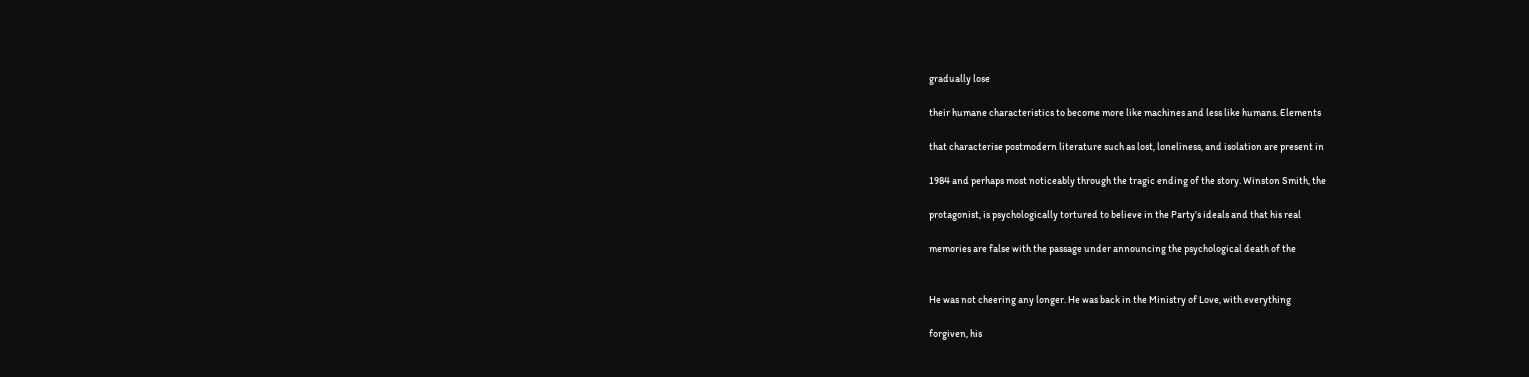gradually lose

their humane characteristics to become more like machines and less like humans. Elements

that characterise postmodern literature such as lost, loneliness, and isolation are present in

1984 and perhaps most noticeably through the tragic ending of the story. Winston Smith, the

protagonist, is psychologically tortured to believe in the Party’s ideals and that his real

memories are false with the passage under announcing the psychological death of the


He was not cheering any longer. He was back in the Ministry of Love, with everything

forgiven, his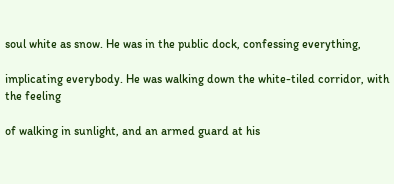soul white as snow. He was in the public dock, confessing everything,

implicating everybody. He was walking down the white-tiled corridor, with the feeling

of walking in sunlight, and an armed guard at his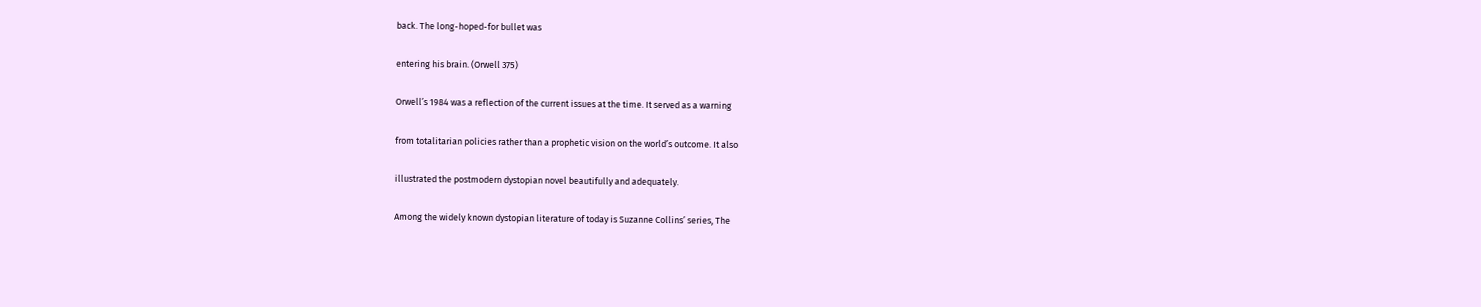back. The long-hoped-for bullet was

entering his brain. (Orwell 375)

Orwell’s 1984 was a reflection of the current issues at the time. It served as a warning

from totalitarian policies rather than a prophetic vision on the world’s outcome. It also

illustrated the postmodern dystopian novel beautifully and adequately.

Among the widely known dystopian literature of today is Suzanne Collins’ series, The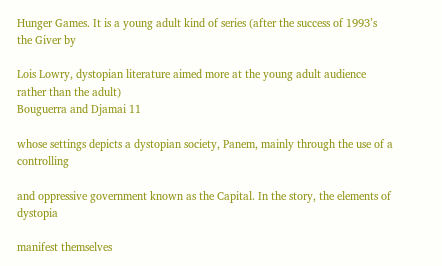Hunger Games. It is a young adult kind of series (after the success of 1993’s the Giver by

Lois Lowry, dystopian literature aimed more at the young adult audience rather than the adult)
Bouguerra and Djamai 11

whose settings depicts a dystopian society, Panem, mainly through the use of a controlling

and oppressive government known as the Capital. In the story, the elements of dystopia

manifest themselves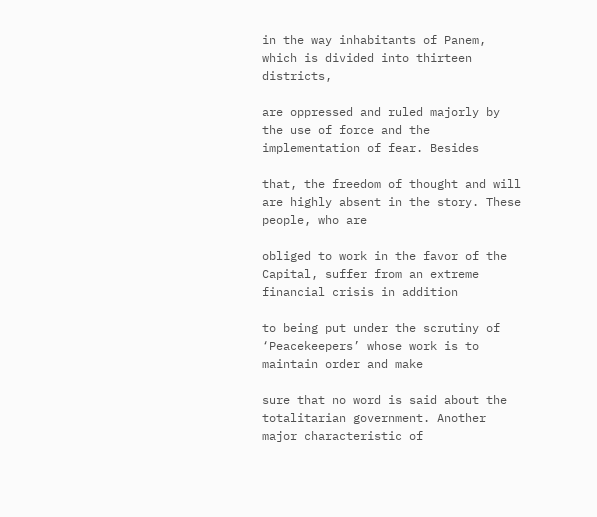in the way inhabitants of Panem, which is divided into thirteen districts,

are oppressed and ruled majorly by the use of force and the implementation of fear. Besides

that, the freedom of thought and will are highly absent in the story. These people, who are

obliged to work in the favor of the Capital, suffer from an extreme financial crisis in addition

to being put under the scrutiny of ‘Peacekeepers’ whose work is to maintain order and make

sure that no word is said about the totalitarian government. Another major characteristic of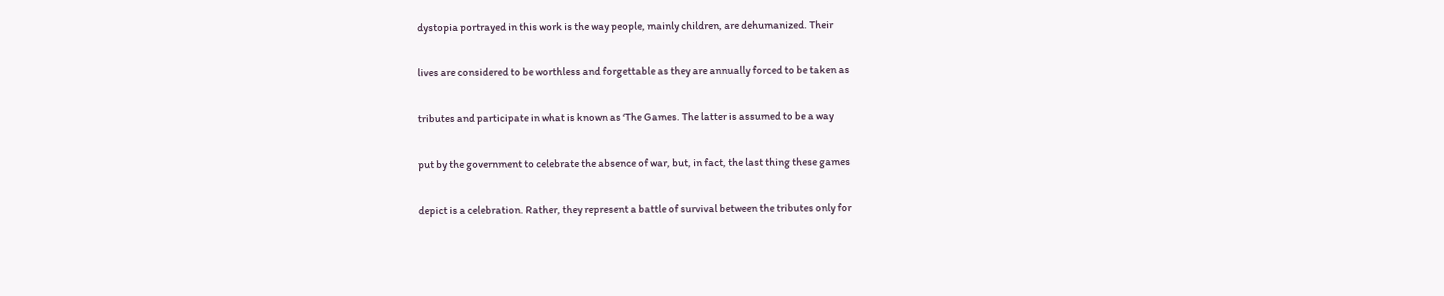dystopia portrayed in this work is the way people, mainly children, are dehumanized. Their

lives are considered to be worthless and forgettable as they are annually forced to be taken as

tributes and participate in what is known as ‘The Games. The latter is assumed to be a way

put by the government to celebrate the absence of war, but, in fact, the last thing these games

depict is a celebration. Rather, they represent a battle of survival between the tributes only for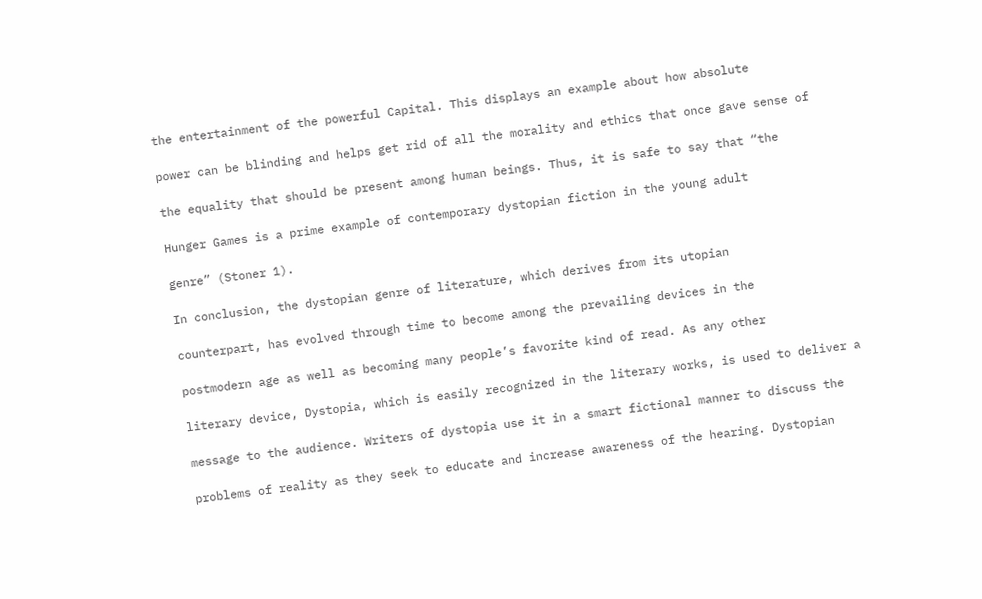the entertainment of the powerful Capital. This displays an example about how absolute

power can be blinding and helps get rid of all the morality and ethics that once gave sense of

the equality that should be present among human beings. Thus, it is safe to say that “the

Hunger Games is a prime example of contemporary dystopian fiction in the young adult

genre” (Stoner 1).

In conclusion, the dystopian genre of literature, which derives from its utopian

counterpart, has evolved through time to become among the prevailing devices in the

postmodern age as well as becoming many people’s favorite kind of read. As any other

literary device, Dystopia, which is easily recognized in the literary works, is used to deliver a

message to the audience. Writers of dystopia use it in a smart fictional manner to discuss the

problems of reality as they seek to educate and increase awareness of the hearing. Dystopian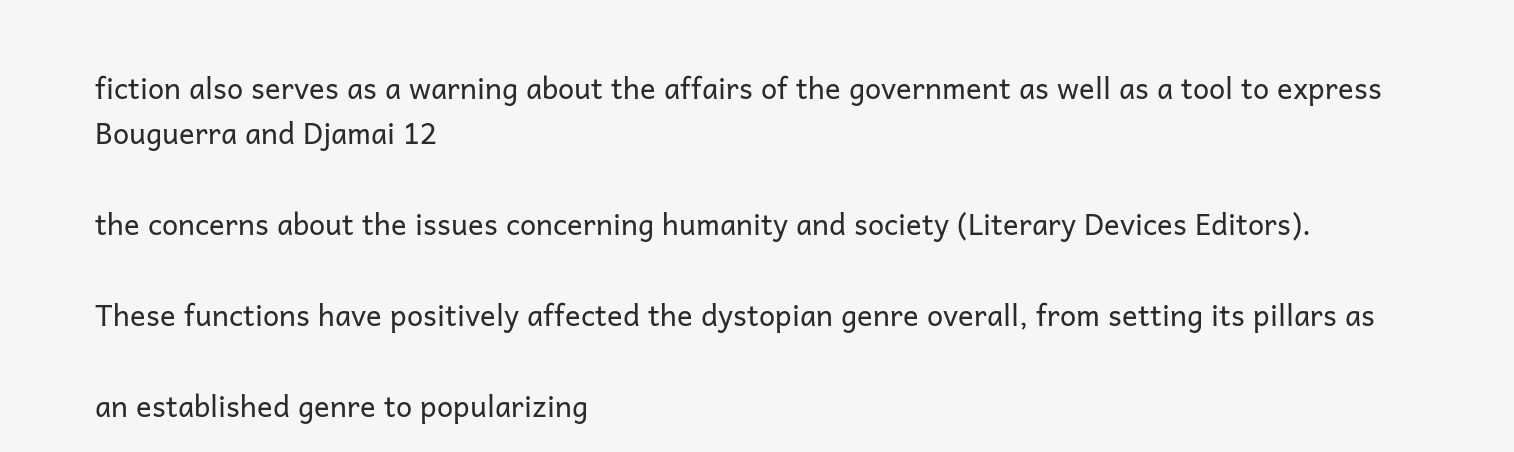fiction also serves as a warning about the affairs of the government as well as a tool to express
Bouguerra and Djamai 12

the concerns about the issues concerning humanity and society (Literary Devices Editors).

These functions have positively affected the dystopian genre overall, from setting its pillars as

an established genre to popularizing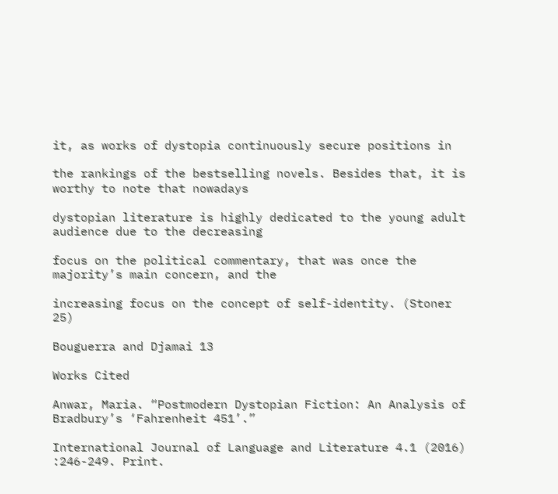it, as works of dystopia continuously secure positions in

the rankings of the bestselling novels. Besides that, it is worthy to note that nowadays

dystopian literature is highly dedicated to the young adult audience due to the decreasing

focus on the political commentary, that was once the majority’s main concern, and the

increasing focus on the concept of self-identity. (Stoner 25)

Bouguerra and Djamai 13

Works Cited

Anwar, Maria. “Postmodern Dystopian Fiction: An Analysis of Bradbury’s ‘Fahrenheit 451’.”

International Journal of Language and Literature 4.1 (2016) :246-249. Print.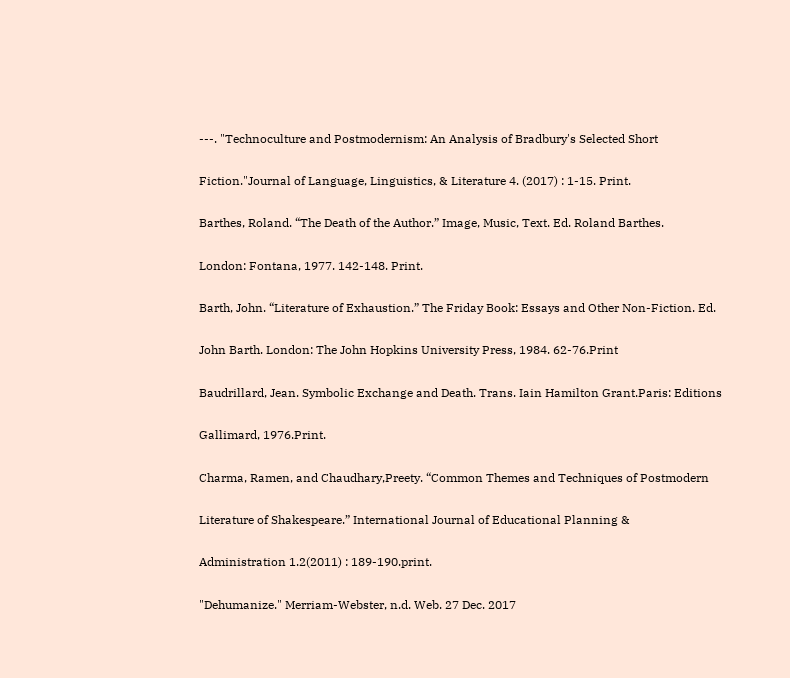---. "Technoculture and Postmodernism: An Analysis of Bradbury's Selected Short

Fiction."Journal of Language, Linguistics, & Literature 4. (2017) : 1-15. Print.

Barthes, Roland. “The Death of the Author.” Image, Music, Text. Ed. Roland Barthes.

London: Fontana, 1977. 142-148. Print.

Barth, John. “Literature of Exhaustion.” The Friday Book: Essays and Other Non-Fiction. Ed.

John Barth. London: The John Hopkins University Press, 1984. 62-76.Print

Baudrillard, Jean. Symbolic Exchange and Death. Trans. Iain Hamilton Grant.Paris: Editions

Gallimard, 1976.Print.

Charma, Ramen, and Chaudhary,Preety. “Common Themes and Techniques of Postmodern

Literature of Shakespeare.” International Journal of Educational Planning &

Administration 1.2(2011) : 189-190.print.

"Dehumanize." Merriam-Webster, n.d. Web. 27 Dec. 2017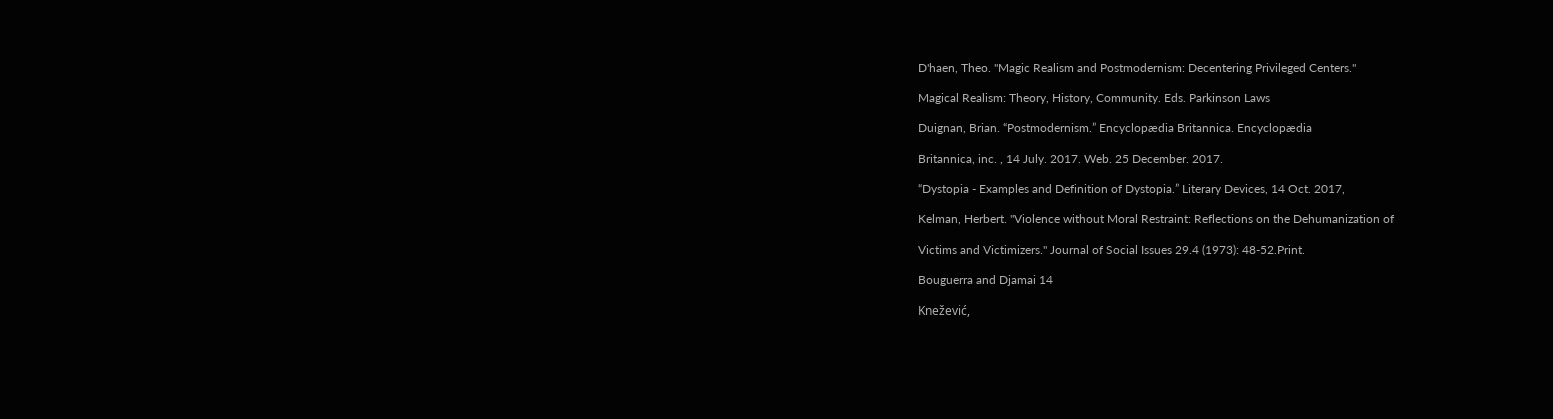D'haen, Theo. "Magic Realism and Postmodernism: Decentering Privileged Centers."

Magical Realism: Theory, History, Community. Eds. Parkinson Laws

Duignan, Brian. “Postmodernism.” Encyclopædia Britannica. Encyclopædia

Britannica, inc. , 14 July. 2017. Web. 25 December. 2017.

“Dystopia - Examples and Definition of Dystopia.” Literary Devices, 14 Oct. 2017,

Kelman, Herbert. "Violence without Moral Restraint: Reflections on the Dehumanization of

Victims and Victimizers." Journal of Social Issues 29.4 (1973): 48-52.Print.

Bouguerra and Djamai 14

Knežević,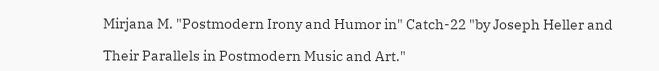Mirjana M. "Postmodern Irony and Humor in" Catch-22 "by Joseph Heller and

Their Parallels in Postmodern Music and Art."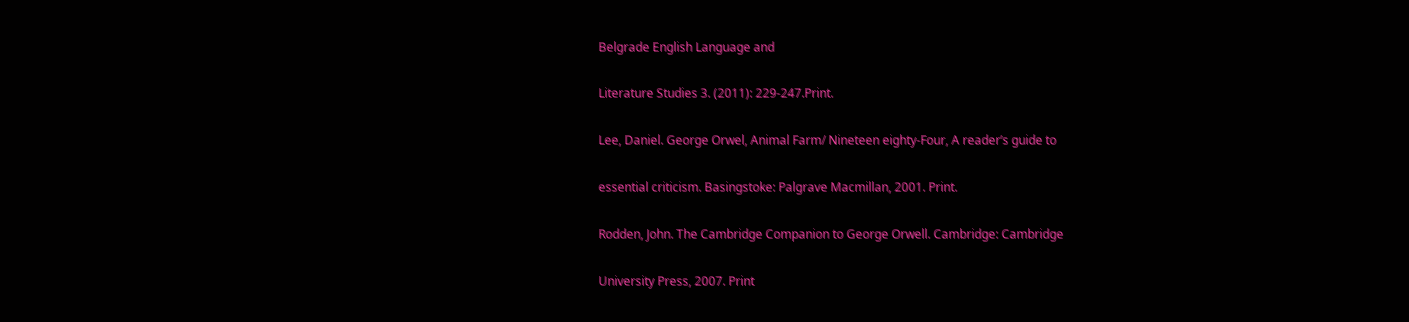Belgrade English Language and

Literature Studies 3. (2011): 229-247.Print.

Lee, Daniel. George Orwel, Animal Farm/ Nineteen eighty-Four, A reader’s guide to

essential criticism. Basingstoke: Palgrave Macmillan, 2001. Print.

Rodden, John. The Cambridge Companion to George Orwell. Cambridge: Cambridge

University Press, 2007. Print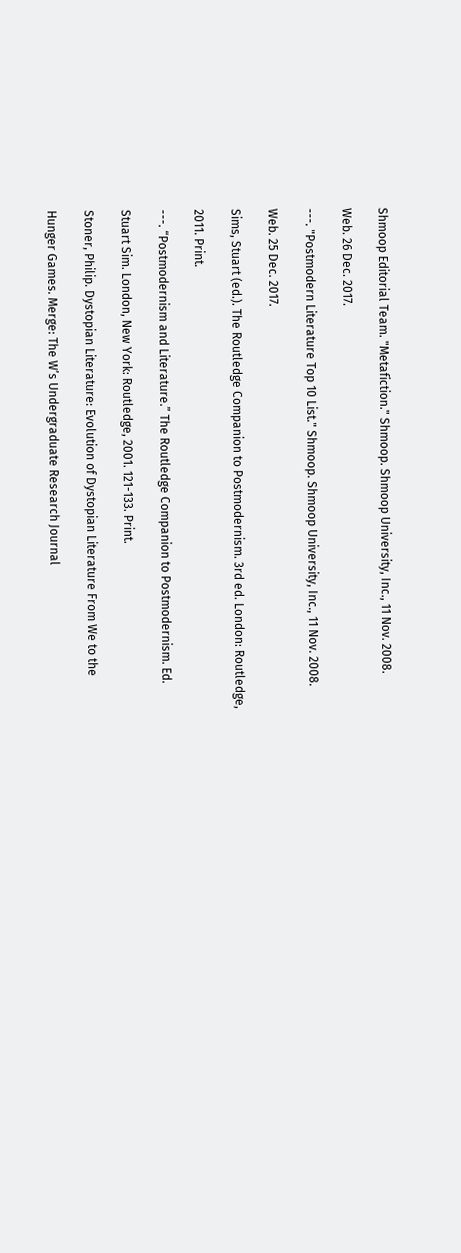Shmoop Editorial Team. "Metafiction." Shmoop. Shmoop University, Inc., 11 Nov. 2008.

Web. 26 Dec. 2017.

---. "Postmodern Literature Top 10 List." Shmoop. Shmoop University, Inc., 11 Nov. 2008.

Web. 25 Dec. 2017.

Sims, Stuart (ed.). The Routledge Companion to Postmodernism. 3rd ed. London: Routledge,

2011. Print.

---. “Postmodernism and Literature.” The Routledge Companion to Postmodernism. Ed.

Stuart Sim. London, New York: Routledge, 2001. 121-133. Print.

Stoner, Philip. Dystopian Literature: Evolution of Dystopian Literature From We to the

Hunger Games. Merge: The W’s Undergraduate Research Journal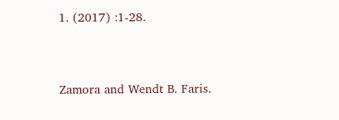1. (2017) :1-28.


Zamora and Wendt B. Faris.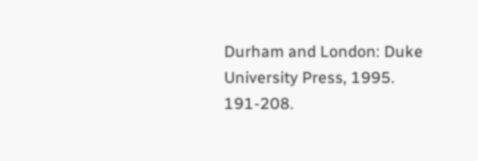Durham and London: Duke University Press, 1995. 191-208.